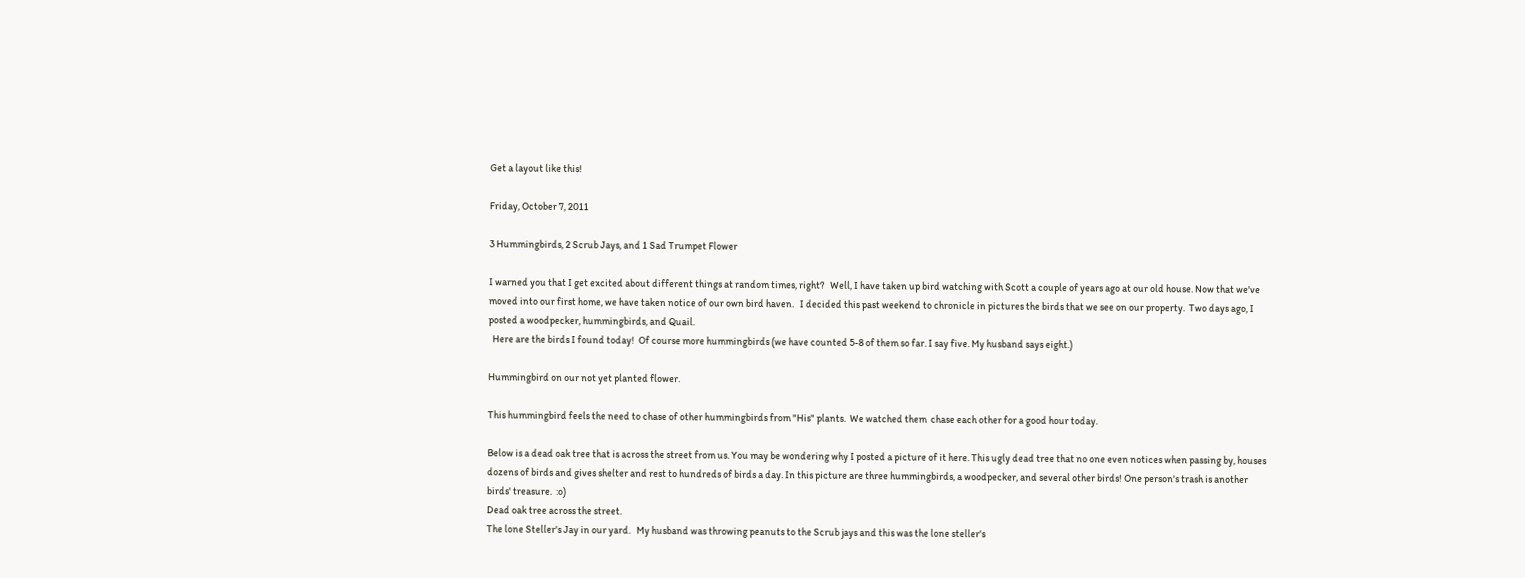Get a layout like this!

Friday, October 7, 2011

3 Hummingbirds, 2 Scrub Jays, and 1 Sad Trumpet Flower

I warned you that I get excited about different things at random times, right?   Well, I have taken up bird watching with Scott a couple of years ago at our old house. Now that we've moved into our first home, we have taken notice of our own bird haven.   I decided this past weekend to chronicle in pictures the birds that we see on our property.  Two days ago, I posted a woodpecker, hummingbirds, and Quail.
  Here are the birds I found today!  Of course more hummingbirds (we have counted 5-8 of them so far. I say five. My husband says eight.)

Hummingbird on our not yet planted flower.

This hummingbird feels the need to chase of other hummingbirds from "His" plants.  We watched them  chase each other for a good hour today.

Below is a dead oak tree that is across the street from us. You may be wondering why I posted a picture of it here. This ugly dead tree that no one even notices when passing by, houses dozens of birds and gives shelter and rest to hundreds of birds a day. In this picture are three hummingbirds, a woodpecker, and several other birds! One person's trash is another birds' treasure.  :o)
Dead oak tree across the street.
The lone Steller's Jay in our yard.   My husband was throwing peanuts to the Scrub jays and this was the lone steller's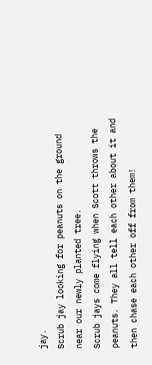jay.
Scrub jay looking for peanuts on the ground near our newly planted tree.
Scrub jays come flying when Scott throws the peanuts. They all tell each other about it and then chase each other off from them!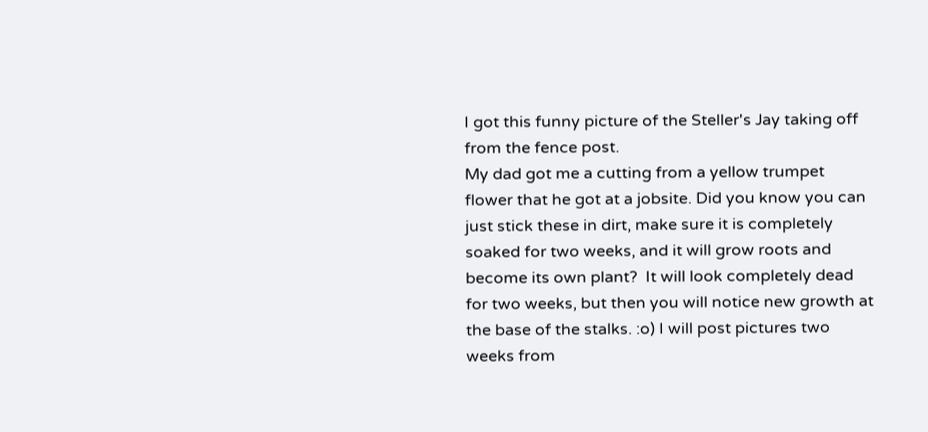I got this funny picture of the Steller's Jay taking off from the fence post.
My dad got me a cutting from a yellow trumpet flower that he got at a jobsite. Did you know you can just stick these in dirt, make sure it is completely soaked for two weeks, and it will grow roots and become its own plant?  It will look completely dead for two weeks, but then you will notice new growth at the base of the stalks. :o) I will post pictures two weeks from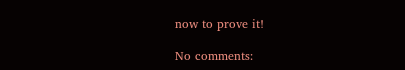now to prove it!

No comments: